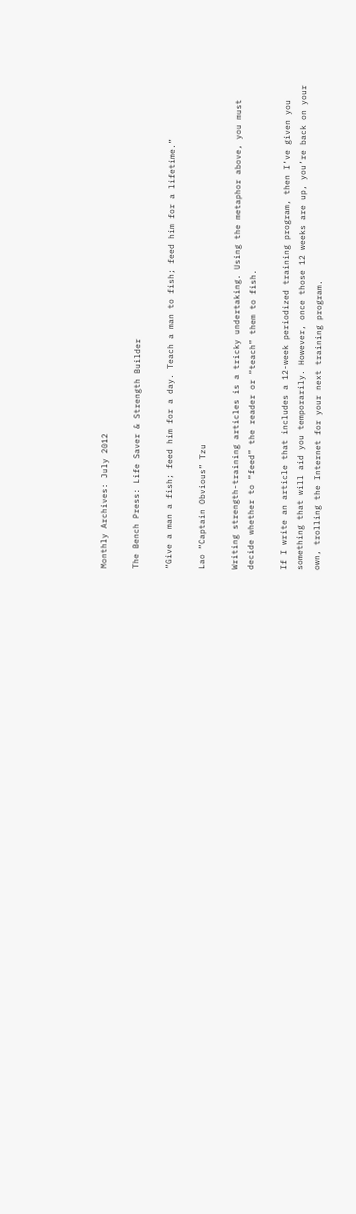Monthly Archives: July 2012

The Bench Press: Life Saver & Strength Builder

“Give a man a fish; feed him for a day. Teach a man to fish; feed him for a lifetime.”

Lao “Captain Obvious” Tzu

Writing strength-training articles is a tricky undertaking. Using the metaphor above, you must decide whether to “feed” the reader or “teach” them to fish.

If I write an article that includes a 12-week periodized training program, then I’ve given you something that will aid you temporarily. However, once those 12 weeks are up, you’re back on your own, trolling the Internet for your next training program.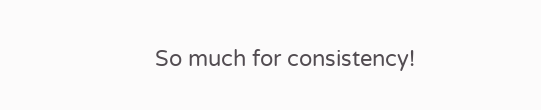So much for consistency!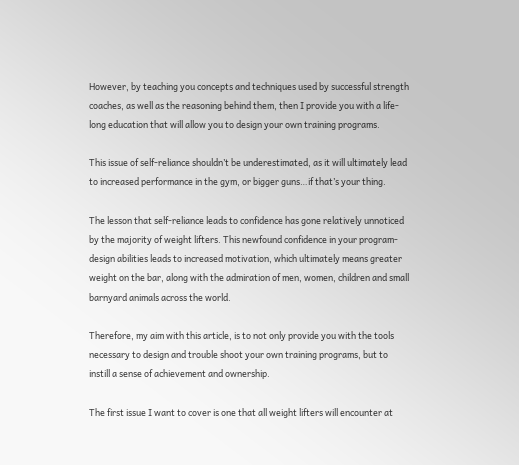However, by teaching you concepts and techniques used by successful strength coaches, as well as the reasoning behind them, then I provide you with a life-long education that will allow you to design your own training programs.

This issue of self-reliance shouldn’t be underestimated, as it will ultimately lead to increased performance in the gym, or bigger guns…if that’s your thing.

The lesson that self-reliance leads to confidence has gone relatively unnoticed by the majority of weight lifters. This newfound confidence in your program-design abilities leads to increased motivation, which ultimately means greater weight on the bar, along with the admiration of men, women, children and small barnyard animals across the world.

Therefore, my aim with this article, is to not only provide you with the tools necessary to design and trouble shoot your own training programs, but to instill a sense of achievement and ownership.

The first issue I want to cover is one that all weight lifters will encounter at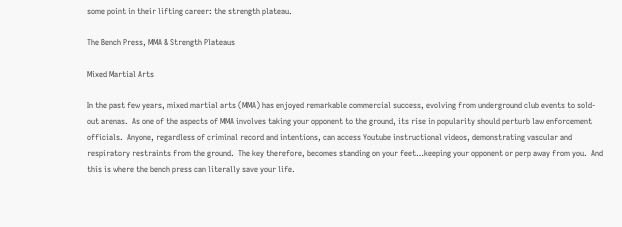some point in their lifting career: the strength plateau.

The Bench Press, MMA & Strength Plateaus

Mixed Martial Arts

In the past few years, mixed martial arts (MMA) has enjoyed remarkable commercial success, evolving from underground club events to sold-out arenas.  As one of the aspects of MMA involves taking your opponent to the ground, its rise in popularity should perturb law enforcement officials.  Anyone, regardless of criminal record and intentions, can access Youtube instructional videos, demonstrating vascular and respiratory restraints from the ground.  The key therefore, becomes standing on your feet…keeping your opponent or perp away from you.  And this is where the bench press can literally save your life.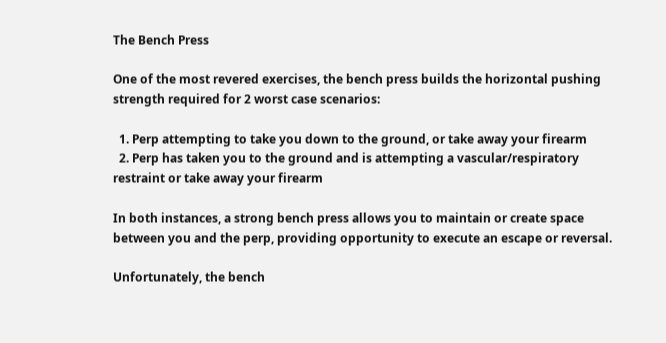The Bench Press

One of the most revered exercises, the bench press builds the horizontal pushing strength required for 2 worst case scenarios:

  1. Perp attempting to take you down to the ground, or take away your firearm
  2. Perp has taken you to the ground and is attempting a vascular/respiratory restraint or take away your firearm

In both instances, a strong bench press allows you to maintain or create space between you and the perp, providing opportunity to execute an escape or reversal.

Unfortunately, the bench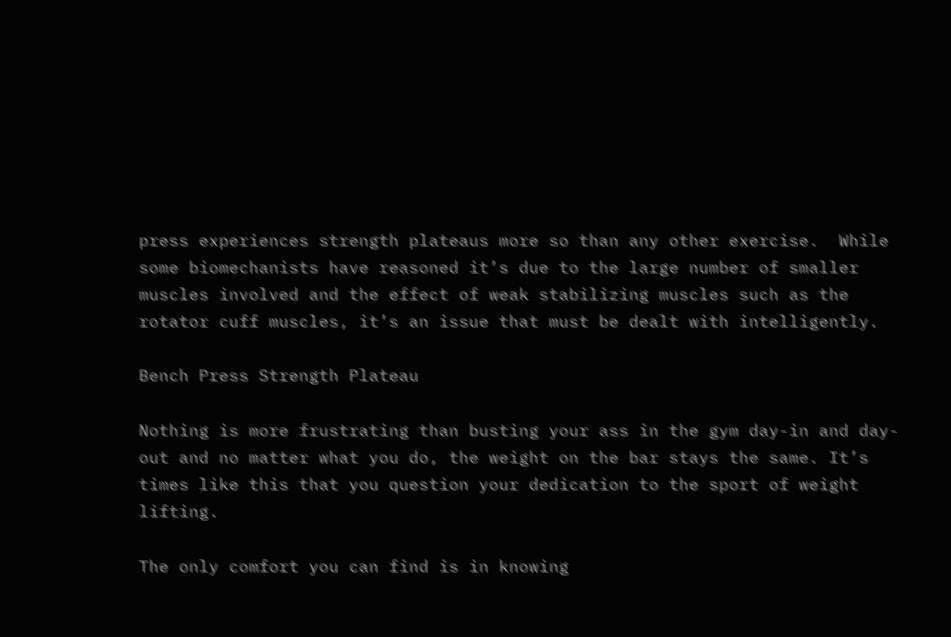press experiences strength plateaus more so than any other exercise.  While some biomechanists have reasoned it’s due to the large number of smaller muscles involved and the effect of weak stabilizing muscles such as the rotator cuff muscles, it’s an issue that must be dealt with intelligently.

Bench Press Strength Plateau

Nothing is more frustrating than busting your ass in the gym day-in and day-out and no matter what you do, the weight on the bar stays the same. It’s times like this that you question your dedication to the sport of weight lifting.

The only comfort you can find is in knowing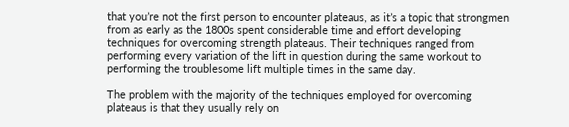that you’re not the first person to encounter plateaus, as it’s a topic that strongmen from as early as the 1800s spent considerable time and effort developing techniques for overcoming strength plateaus. Their techniques ranged from performing every variation of the lift in question during the same workout to performing the troublesome lift multiple times in the same day.

The problem with the majority of the techniques employed for overcoming plateaus is that they usually rely on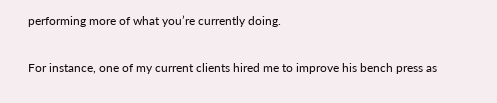performing more of what you’re currently doing.

For instance, one of my current clients hired me to improve his bench press as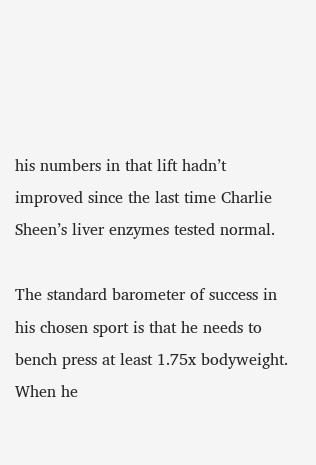his numbers in that lift hadn’t improved since the last time Charlie Sheen’s liver enzymes tested normal.

The standard barometer of success in his chosen sport is that he needs to bench press at least 1.75x bodyweight. When he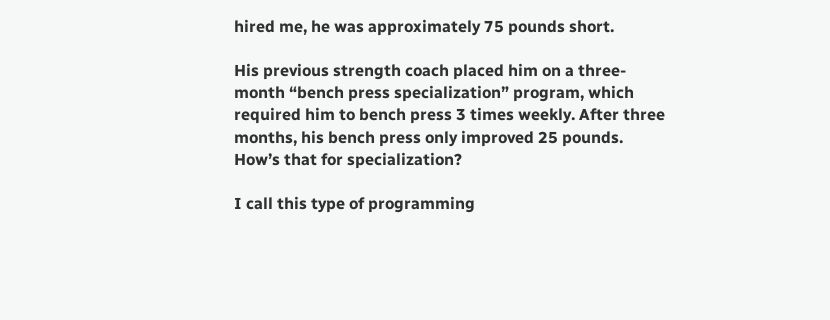hired me, he was approximately 75 pounds short.

His previous strength coach placed him on a three-month “bench press specialization” program, which required him to bench press 3 times weekly. After three months, his bench press only improved 25 pounds. How’s that for specialization?

I call this type of programming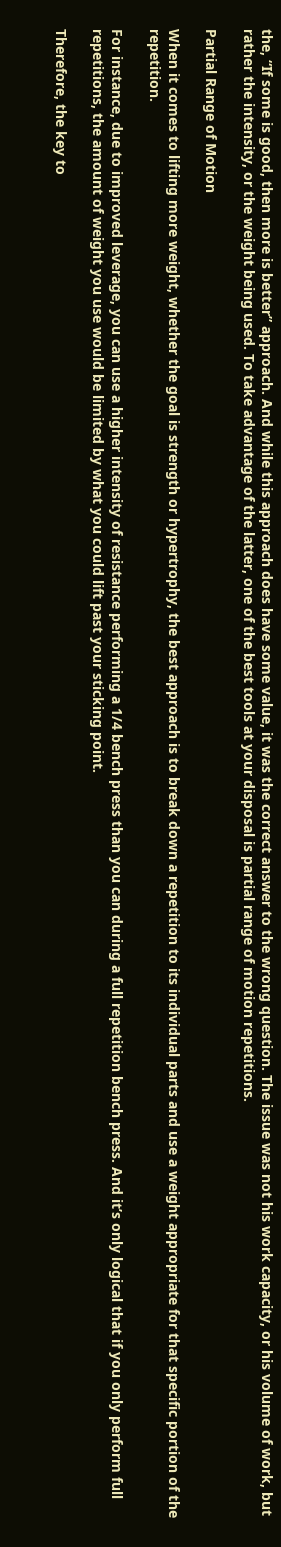the, “If some is good, then more is better” approach. And while this approach does have some value, it was the correct answer to the wrong question. The issue was not his work capacity, or his volume of work, but rather the intensity, or the weight being used. To take advantage of the latter, one of the best tools at your disposal is partial range of motion repetitions.

Partial Range of Motion

When it comes to lifting more weight, whether the goal is strength or hypertrophy, the best approach is to break down a repetition to its individual parts and use a weight appropriate for that specific portion of the repetition.

For instance, due to improved leverage, you can use a higher intensity of resistance performing a 1/4 bench press than you can during a full repetition bench press. And it’s only logical that if you only perform full repetitions, the amount of weight you use would be limited by what you could lift past your sticking point.

Therefore, the key to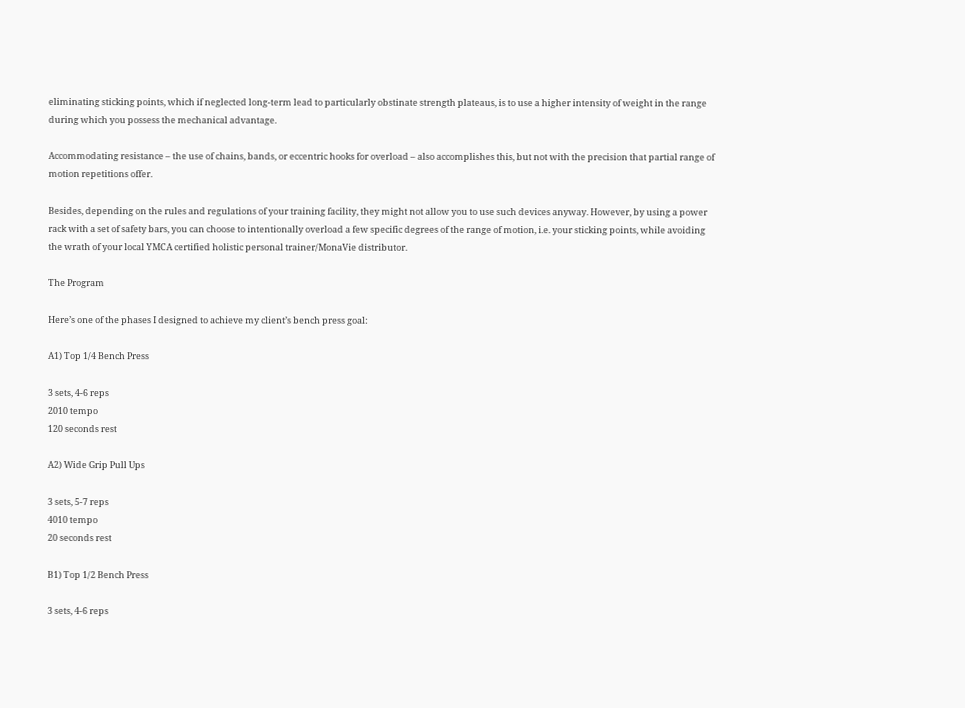eliminating sticking points, which if neglected long-term lead to particularly obstinate strength plateaus, is to use a higher intensity of weight in the range during which you possess the mechanical advantage.

Accommodating resistance – the use of chains, bands, or eccentric hooks for overload – also accomplishes this, but not with the precision that partial range of motion repetitions offer.

Besides, depending on the rules and regulations of your training facility, they might not allow you to use such devices anyway. However, by using a power rack with a set of safety bars, you can choose to intentionally overload a few specific degrees of the range of motion, i.e. your sticking points, while avoiding the wrath of your local YMCA certified holistic personal trainer/MonaVie distributor.

The Program

Here’s one of the phases I designed to achieve my client’s bench press goal:

A1) Top 1/4 Bench Press

3 sets, 4-6 reps
2010 tempo
120 seconds rest

A2) Wide Grip Pull Ups

3 sets, 5-7 reps
4010 tempo
20 seconds rest

B1) Top 1/2 Bench Press

3 sets, 4-6 reps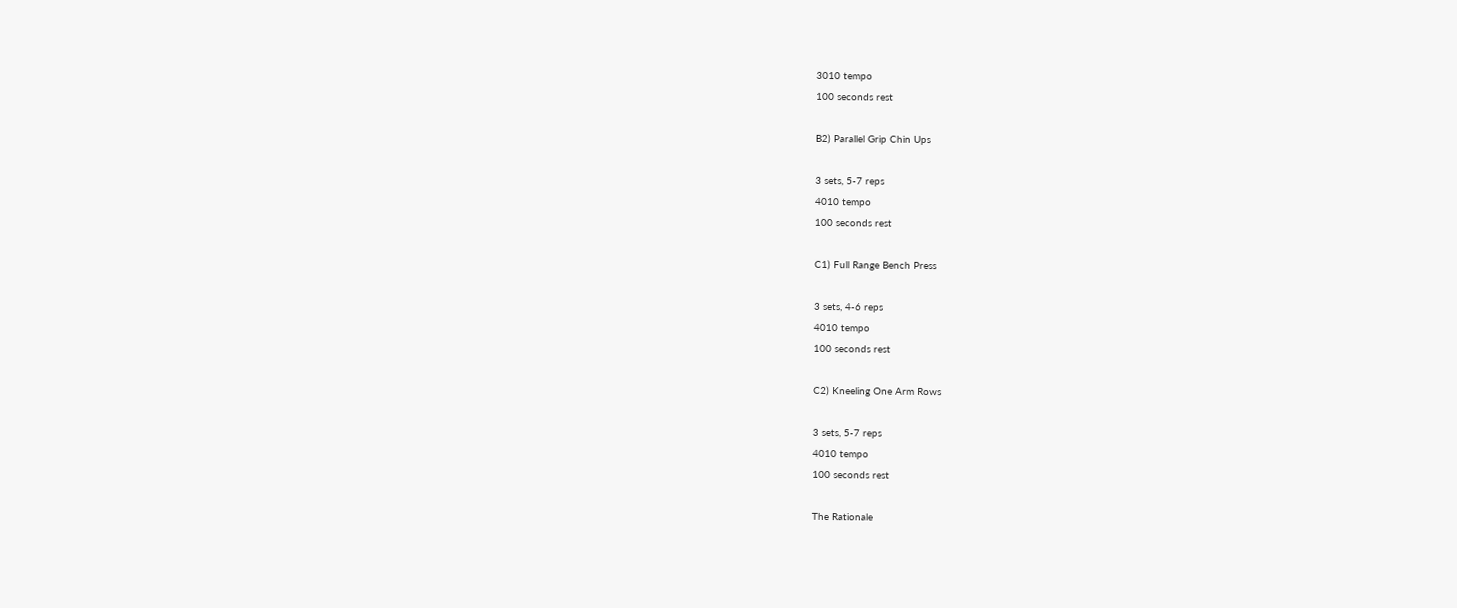3010 tempo
100 seconds rest

B2) Parallel Grip Chin Ups

3 sets, 5-7 reps
4010 tempo
100 seconds rest

C1) Full Range Bench Press

3 sets, 4-6 reps
4010 tempo
100 seconds rest

C2) Kneeling One Arm Rows

3 sets, 5-7 reps
4010 tempo
100 seconds rest

The Rationale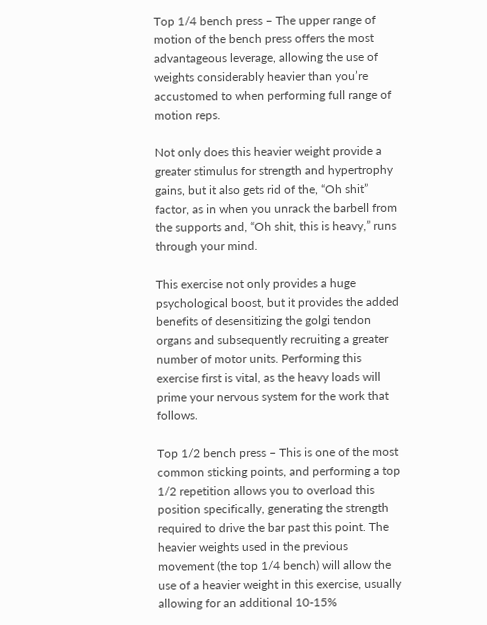Top 1/4 bench press – The upper range of motion of the bench press offers the most advantageous leverage, allowing the use of weights considerably heavier than you’re accustomed to when performing full range of motion reps.

Not only does this heavier weight provide a greater stimulus for strength and hypertrophy gains, but it also gets rid of the, “Oh shit” factor, as in when you unrack the barbell from the supports and, “Oh shit, this is heavy,” runs through your mind.

This exercise not only provides a huge psychological boost, but it provides the added benefits of desensitizing the golgi tendon organs and subsequently recruiting a greater number of motor units. Performing this exercise first is vital, as the heavy loads will prime your nervous system for the work that follows.

Top 1/2 bench press – This is one of the most common sticking points, and performing a top 1/2 repetition allows you to overload this position specifically, generating the strength required to drive the bar past this point. The heavier weights used in the previous movement (the top 1/4 bench) will allow the use of a heavier weight in this exercise, usually allowing for an additional 10-15%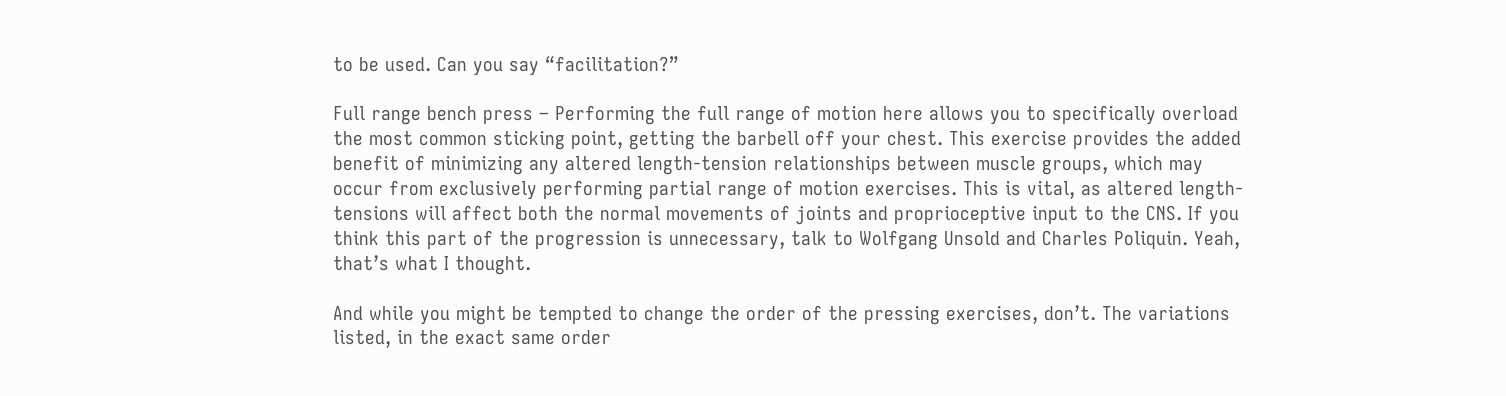to be used. Can you say “facilitation?”

Full range bench press – Performing the full range of motion here allows you to specifically overload the most common sticking point, getting the barbell off your chest. This exercise provides the added benefit of minimizing any altered length-tension relationships between muscle groups, which may occur from exclusively performing partial range of motion exercises. This is vital, as altered length-tensions will affect both the normal movements of joints and proprioceptive input to the CNS. If you think this part of the progression is unnecessary, talk to Wolfgang Unsold and Charles Poliquin. Yeah, that’s what I thought.

And while you might be tempted to change the order of the pressing exercises, don’t. The variations listed, in the exact same order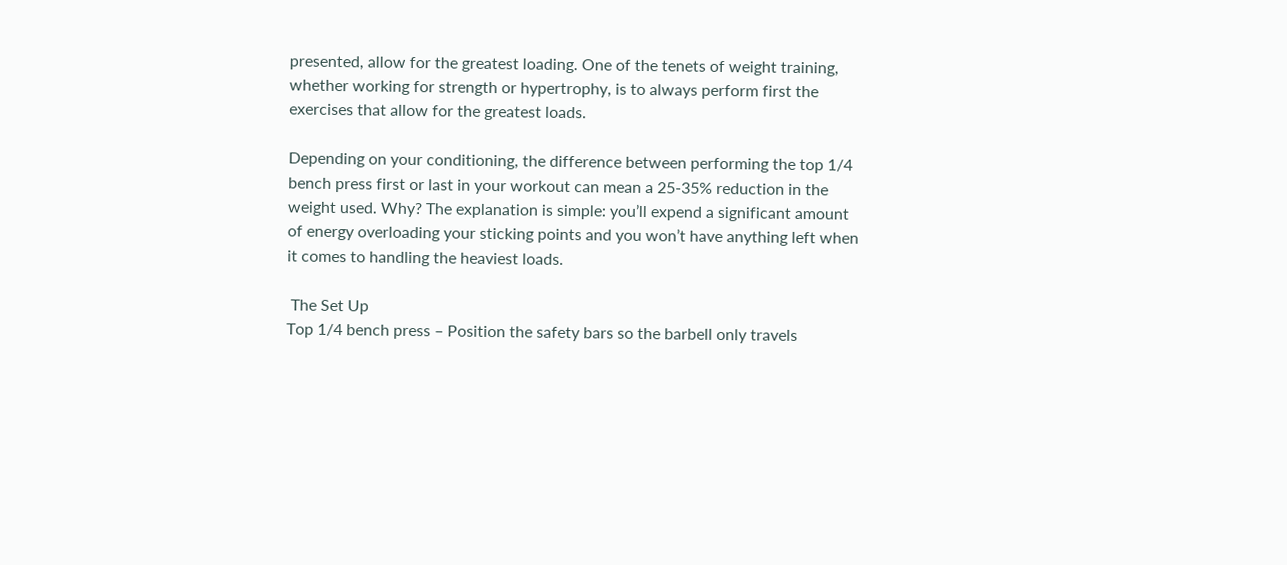presented, allow for the greatest loading. One of the tenets of weight training, whether working for strength or hypertrophy, is to always perform first the exercises that allow for the greatest loads.

Depending on your conditioning, the difference between performing the top 1/4 bench press first or last in your workout can mean a 25-35% reduction in the weight used. Why? The explanation is simple: you’ll expend a significant amount of energy overloading your sticking points and you won’t have anything left when it comes to handling the heaviest loads.

 The Set Up
Top 1/4 bench press – Position the safety bars so the barbell only travels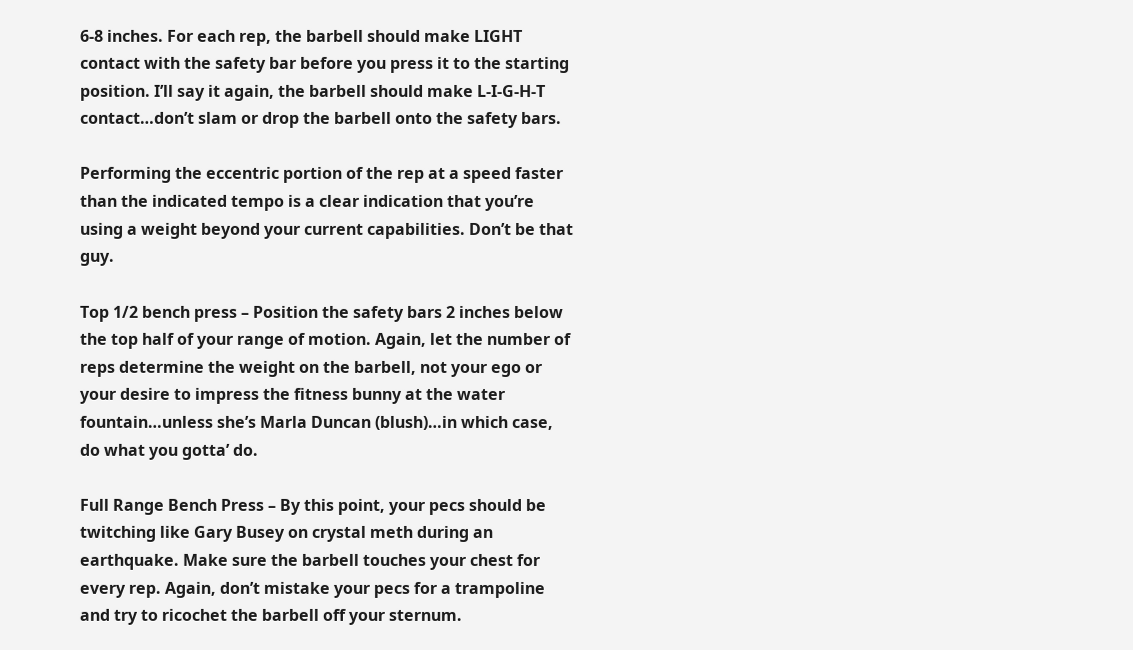6-8 inches. For each rep, the barbell should make LIGHT contact with the safety bar before you press it to the starting position. I’ll say it again, the barbell should make L-I-G-H-T contact…don’t slam or drop the barbell onto the safety bars.

Performing the eccentric portion of the rep at a speed faster than the indicated tempo is a clear indication that you’re using a weight beyond your current capabilities. Don’t be that guy.

Top 1/2 bench press – Position the safety bars 2 inches below the top half of your range of motion. Again, let the number of reps determine the weight on the barbell, not your ego or your desire to impress the fitness bunny at the water fountain…unless she’s Marla Duncan (blush)…in which case, do what you gotta’ do.

Full Range Bench Press – By this point, your pecs should be twitching like Gary Busey on crystal meth during an earthquake. Make sure the barbell touches your chest for every rep. Again, don’t mistake your pecs for a trampoline and try to ricochet the barbell off your sternum.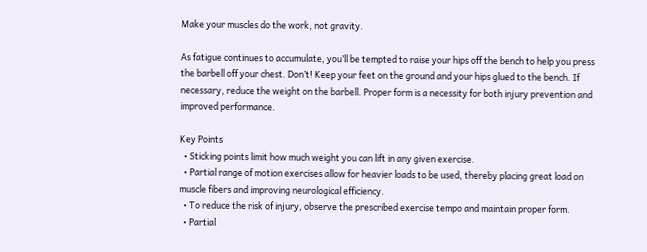Make your muscles do the work, not gravity.

As fatigue continues to accumulate, you’ll be tempted to raise your hips off the bench to help you press the barbell off your chest. Don’t! Keep your feet on the ground and your hips glued to the bench. If necessary, reduce the weight on the barbell. Proper form is a necessity for both injury prevention and improved performance.

Key Points
  • Sticking points limit how much weight you can lift in any given exercise.
  • Partial range of motion exercises allow for heavier loads to be used, thereby placing great load on muscle fibers and improving neurological efficiency.
  • To reduce the risk of injury, observe the prescribed exercise tempo and maintain proper form.
  • Partial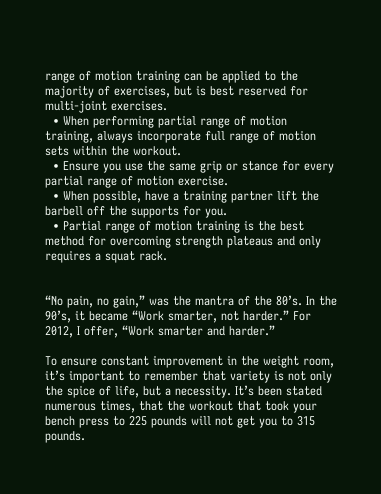range of motion training can be applied to the majority of exercises, but is best reserved for multi-joint exercises.
  • When performing partial range of motion training, always incorporate full range of motion sets within the workout.
  • Ensure you use the same grip or stance for every partial range of motion exercise.
  • When possible, have a training partner lift the barbell off the supports for you.
  • Partial range of motion training is the best method for overcoming strength plateaus and only requires a squat rack.


“No pain, no gain,” was the mantra of the 80’s. In the 90’s, it became “Work smarter, not harder.” For 2012, I offer, “Work smarter and harder.”

To ensure constant improvement in the weight room, it’s important to remember that variety is not only the spice of life, but a necessity. It’s been stated numerous times, that the workout that took your bench press to 225 pounds will not get you to 315 pounds.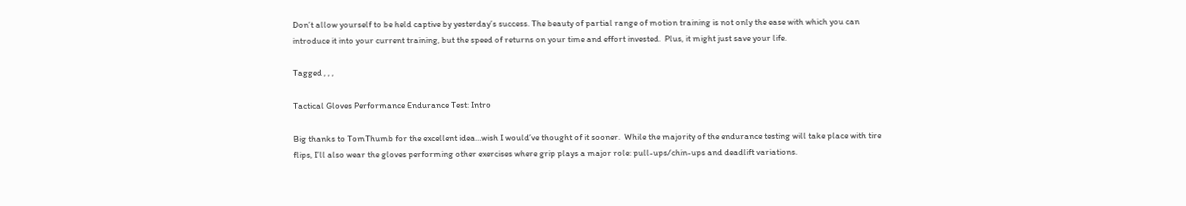Don’t allow yourself to be held captive by yesterday’s success. The beauty of partial range of motion training is not only the ease with which you can introduce it into your current training, but the speed of returns on your time and effort invested.  Plus, it might just save your life.

Tagged , , ,

Tactical Gloves Performance Endurance Test: Intro

Big thanks to TomThumb for the excellent idea…wish I would’ve thought of it sooner.  While the majority of the endurance testing will take place with tire flips, I’ll also wear the gloves performing other exercises where grip plays a major role: pull-ups/chin-ups and deadlift variations.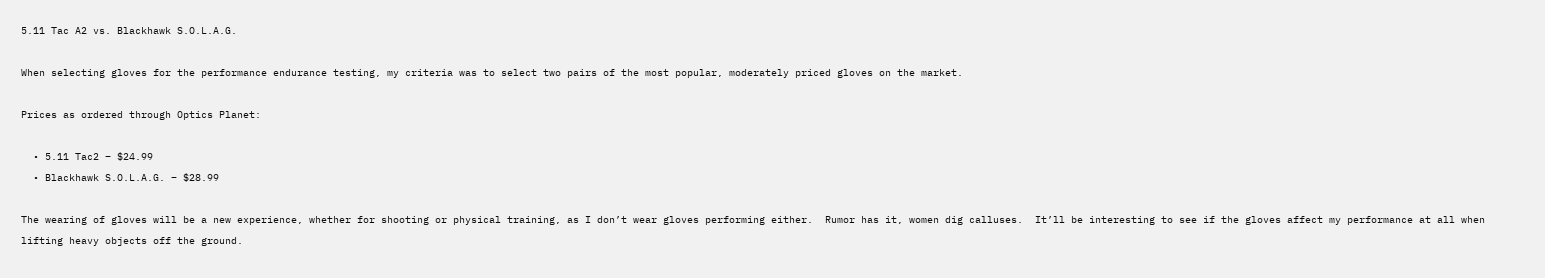5.11 Tac A2 vs. Blackhawk S.O.L.A.G.

When selecting gloves for the performance endurance testing, my criteria was to select two pairs of the most popular, moderately priced gloves on the market.

Prices as ordered through Optics Planet:

  • 5.11 Tac2 – $24.99
  • Blackhawk S.O.L.A.G. – $28.99

The wearing of gloves will be a new experience, whether for shooting or physical training, as I don’t wear gloves performing either.  Rumor has it, women dig calluses.  It’ll be interesting to see if the gloves affect my performance at all when lifting heavy objects off the ground.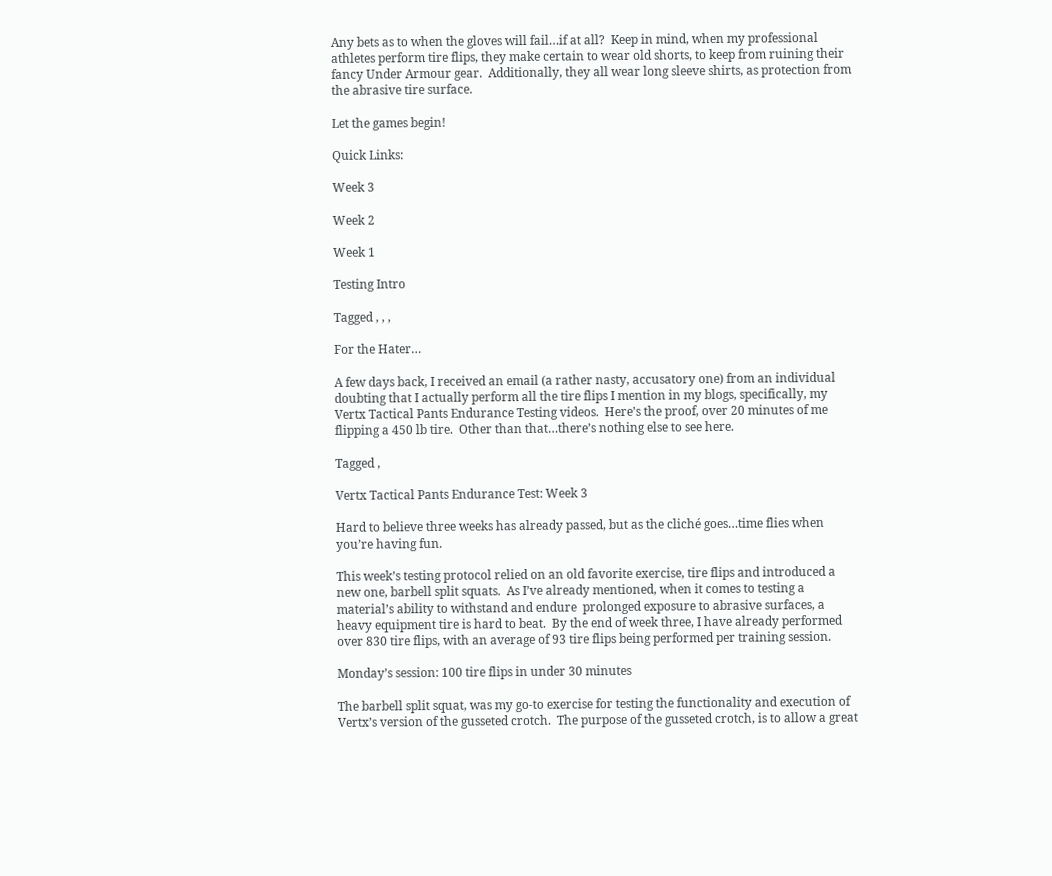Any bets as to when the gloves will fail…if at all?  Keep in mind, when my professional athletes perform tire flips, they make certain to wear old shorts, to keep from ruining their fancy Under Armour gear.  Additionally, they all wear long sleeve shirts, as protection from the abrasive tire surface.

Let the games begin!

Quick Links:

Week 3

Week 2

Week 1

Testing Intro

Tagged , , ,

For the Hater…

A few days back, I received an email (a rather nasty, accusatory one) from an individual doubting that I actually perform all the tire flips I mention in my blogs, specifically, my Vertx Tactical Pants Endurance Testing videos.  Here’s the proof, over 20 minutes of me flipping a 450 lb tire.  Other than that…there’s nothing else to see here.

Tagged ,

Vertx Tactical Pants Endurance Test: Week 3

Hard to believe three weeks has already passed, but as the cliché goes…time flies when you’re having fun.

This week’s testing protocol relied on an old favorite exercise, tire flips and introduced a new one, barbell split squats.  As I’ve already mentioned, when it comes to testing a material’s ability to withstand and endure  prolonged exposure to abrasive surfaces, a heavy equipment tire is hard to beat.  By the end of week three, I have already performed over 830 tire flips, with an average of 93 tire flips being performed per training session.

Monday’s session: 100 tire flips in under 30 minutes

The barbell split squat, was my go-to exercise for testing the functionality and execution of Vertx’s version of the gusseted crotch.  The purpose of the gusseted crotch, is to allow a great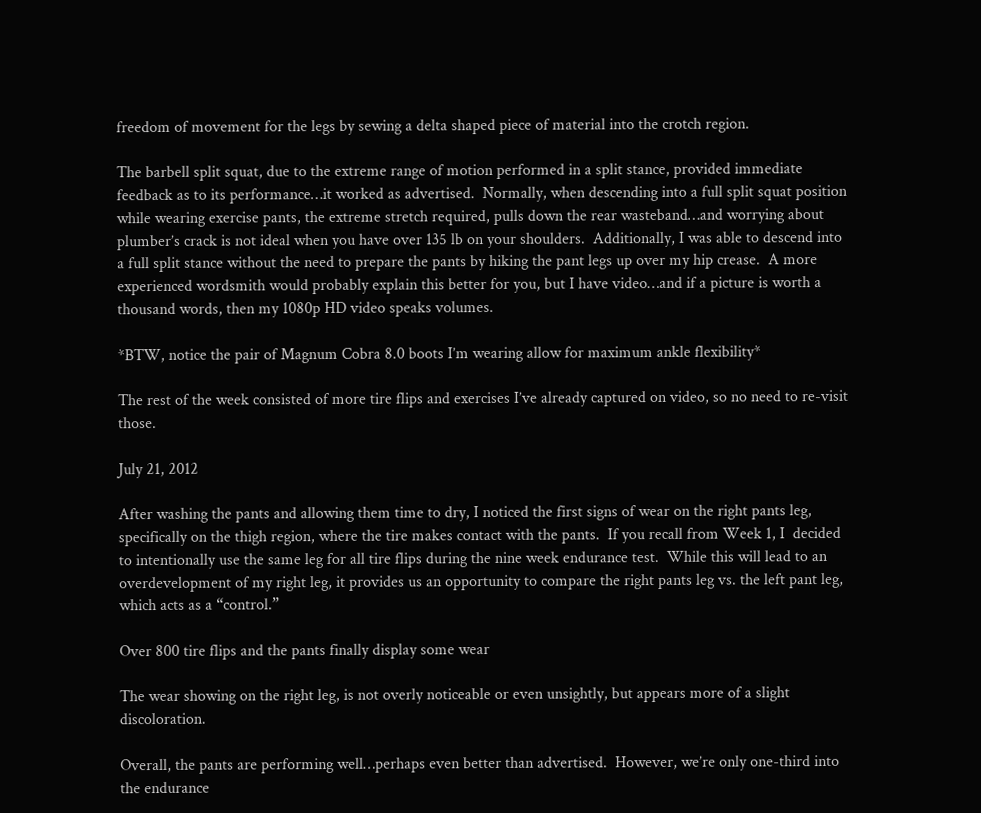freedom of movement for the legs by sewing a delta shaped piece of material into the crotch region.

The barbell split squat, due to the extreme range of motion performed in a split stance, provided immediate feedback as to its performance…it worked as advertised.  Normally, when descending into a full split squat position while wearing exercise pants, the extreme stretch required, pulls down the rear wasteband…and worrying about plumber’s crack is not ideal when you have over 135 lb on your shoulders.  Additionally, I was able to descend into a full split stance without the need to prepare the pants by hiking the pant legs up over my hip crease.  A more experienced wordsmith would probably explain this better for you, but I have video…and if a picture is worth a thousand words, then my 1080p HD video speaks volumes.

*BTW, notice the pair of Magnum Cobra 8.0 boots I’m wearing allow for maximum ankle flexibility*

The rest of the week consisted of more tire flips and exercises I’ve already captured on video, so no need to re-visit those.

July 21, 2012

After washing the pants and allowing them time to dry, I noticed the first signs of wear on the right pants leg, specifically on the thigh region, where the tire makes contact with the pants.  If you recall from Week 1, I  decided to intentionally use the same leg for all tire flips during the nine week endurance test.  While this will lead to an overdevelopment of my right leg, it provides us an opportunity to compare the right pants leg vs. the left pant leg, which acts as a “control.”

Over 800 tire flips and the pants finally display some wear

The wear showing on the right leg, is not overly noticeable or even unsightly, but appears more of a slight discoloration.

Overall, the pants are performing well…perhaps even better than advertised.  However, we’re only one-third into the endurance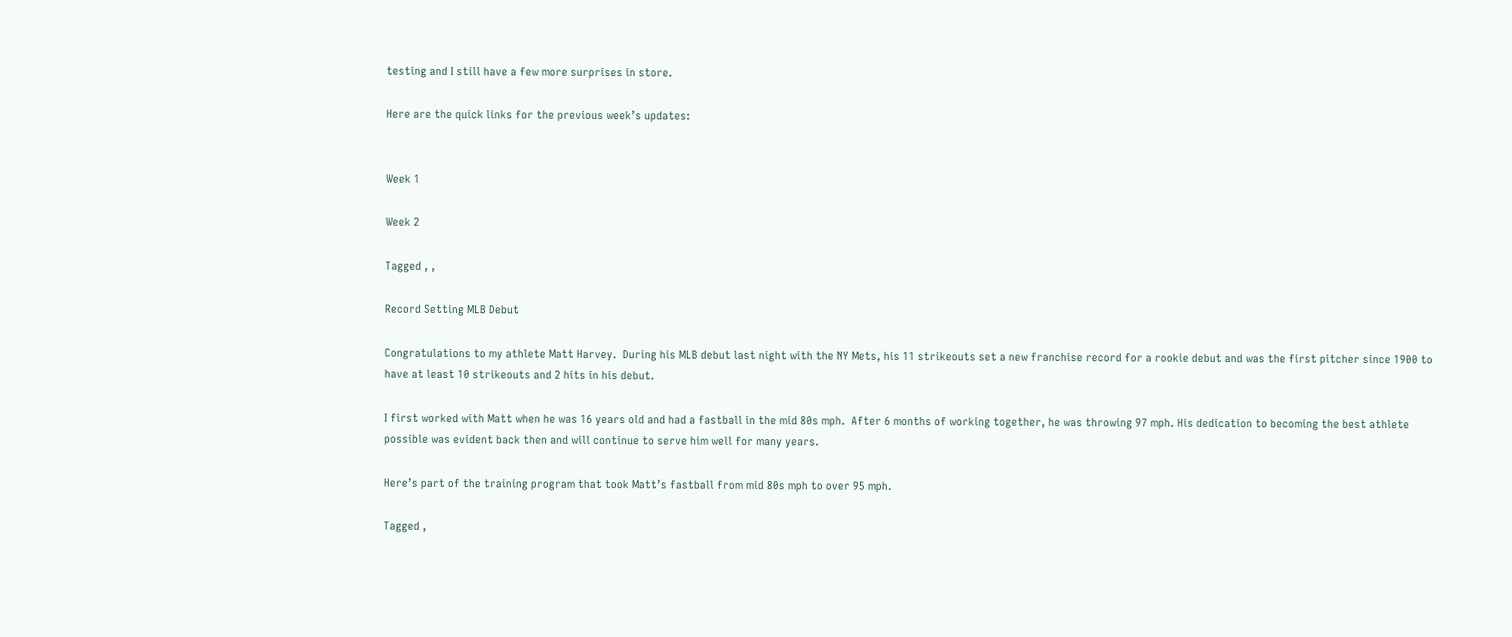testing and I still have a few more surprises in store.

Here are the quick links for the previous week’s updates:


Week 1

Week 2

Tagged , ,

Record Setting MLB Debut

Congratulations to my athlete Matt Harvey.  During his MLB debut last night with the NY Mets, his 11 strikeouts set a new franchise record for a rookie debut and was the first pitcher since 1900 to have at least 10 strikeouts and 2 hits in his debut.

I first worked with Matt when he was 16 years old and had a fastball in the mid 80s mph.  After 6 months of working together, he was throwing 97 mph. His dedication to becoming the best athlete possible was evident back then and will continue to serve him well for many years.

Here’s part of the training program that took Matt’s fastball from mid 80s mph to over 95 mph.

Tagged ,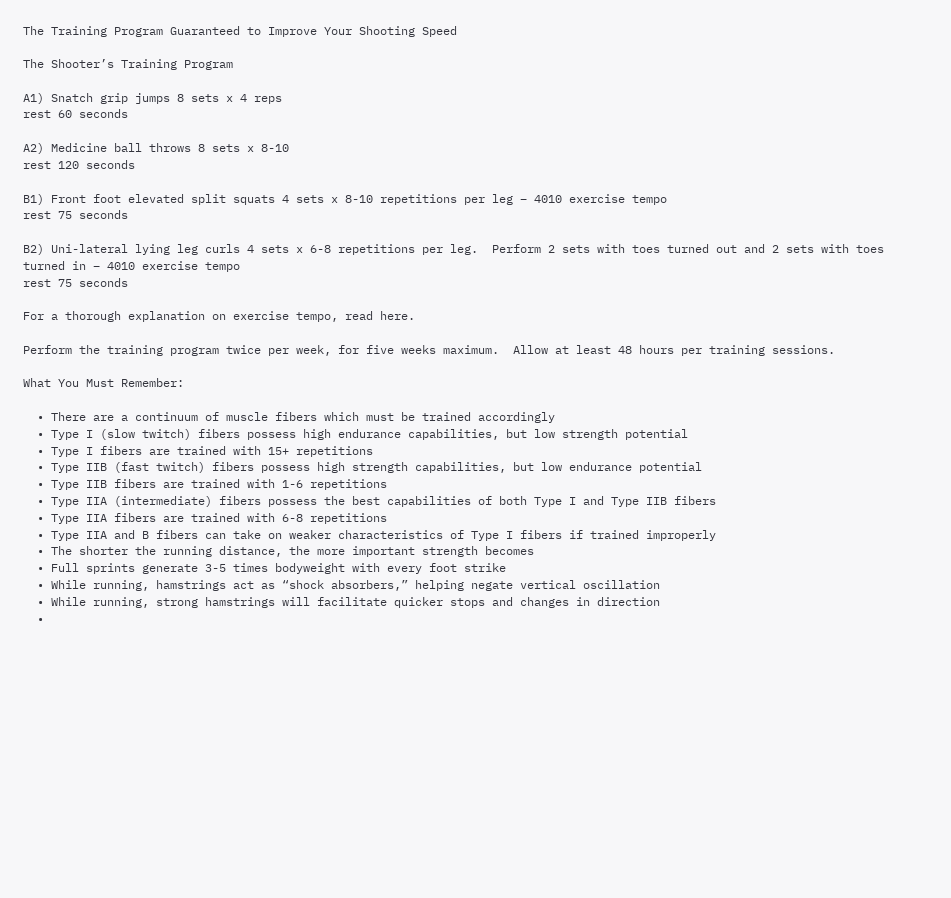The Training Program Guaranteed to Improve Your Shooting Speed

The Shooter’s Training Program

A1) Snatch grip jumps 8 sets x 4 reps
rest 60 seconds

A2) Medicine ball throws 8 sets x 8-10
rest 120 seconds

B1) Front foot elevated split squats 4 sets x 8-10 repetitions per leg – 4010 exercise tempo
rest 75 seconds

B2) Uni-lateral lying leg curls 4 sets x 6-8 repetitions per leg.  Perform 2 sets with toes turned out and 2 sets with toes turned in – 4010 exercise tempo
rest 75 seconds

For a thorough explanation on exercise tempo, read here.

Perform the training program twice per week, for five weeks maximum.  Allow at least 48 hours per training sessions.

What You Must Remember:

  • There are a continuum of muscle fibers which must be trained accordingly
  • Type I (slow twitch) fibers possess high endurance capabilities, but low strength potential
  • Type I fibers are trained with 15+ repetitions
  • Type IIB (fast twitch) fibers possess high strength capabilities, but low endurance potential
  • Type IIB fibers are trained with 1-6 repetitions
  • Type IIA (intermediate) fibers possess the best capabilities of both Type I and Type IIB fibers
  • Type IIA fibers are trained with 6-8 repetitions
  • Type IIA and B fibers can take on weaker characteristics of Type I fibers if trained improperly
  • The shorter the running distance, the more important strength becomes
  • Full sprints generate 3-5 times bodyweight with every foot strike
  • While running, hamstrings act as “shock absorbers,” helping negate vertical oscillation
  • While running, strong hamstrings will facilitate quicker stops and changes in direction
  •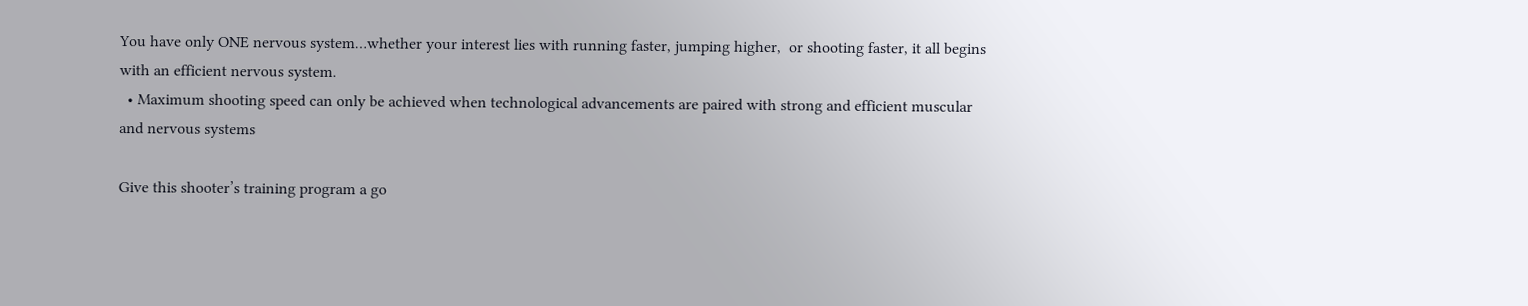You have only ONE nervous system…whether your interest lies with running faster, jumping higher,  or shooting faster, it all begins with an efficient nervous system.
  • Maximum shooting speed can only be achieved when technological advancements are paired with strong and efficient muscular and nervous systems

Give this shooter’s training program a go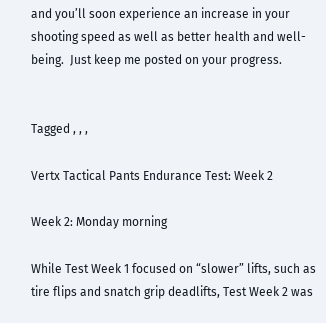and you’ll soon experience an increase in your shooting speed as well as better health and well-being.  Just keep me posted on your progress.


Tagged , , ,

Vertx Tactical Pants Endurance Test: Week 2

Week 2: Monday morning

While Test Week 1 focused on “slower” lifts, such as tire flips and snatch grip deadlifts, Test Week 2 was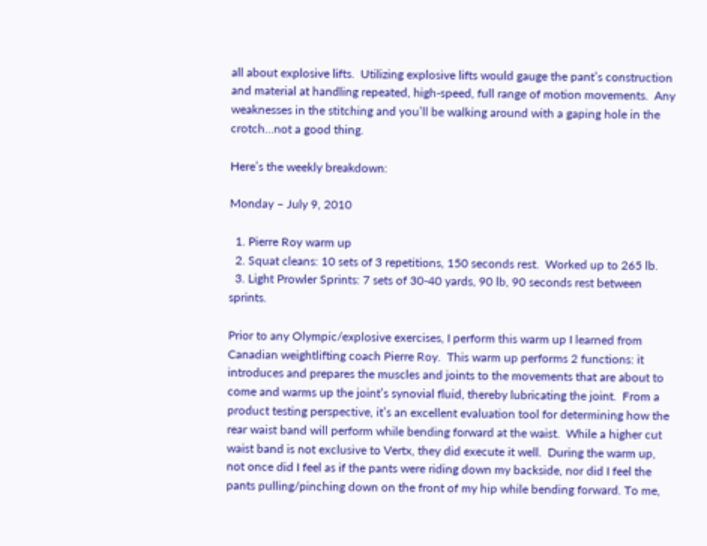all about explosive lifts.  Utilizing explosive lifts would gauge the pant’s construction and material at handling repeated, high-speed, full range of motion movements.  Any weaknesses in the stitching and you’ll be walking around with a gaping hole in the crotch…not a good thing.

Here’s the weekly breakdown:

Monday – July 9, 2010

  1. Pierre Roy warm up
  2. Squat cleans: 10 sets of 3 repetitions, 150 seconds rest.  Worked up to 265 lb.
  3. Light Prowler Sprints: 7 sets of 30-40 yards, 90 lb, 90 seconds rest between sprints.

Prior to any Olympic/explosive exercises, I perform this warm up I learned from Canadian weightlifting coach Pierre Roy.  This warm up performs 2 functions: it introduces and prepares the muscles and joints to the movements that are about to come and warms up the joint’s synovial fluid, thereby lubricating the joint.  From a product testing perspective, it’s an excellent evaluation tool for determining how the rear waist band will perform while bending forward at the waist.  While a higher cut waist band is not exclusive to Vertx, they did execute it well.  During the warm up, not once did I feel as if the pants were riding down my backside, nor did I feel the pants pulling/pinching down on the front of my hip while bending forward. To me,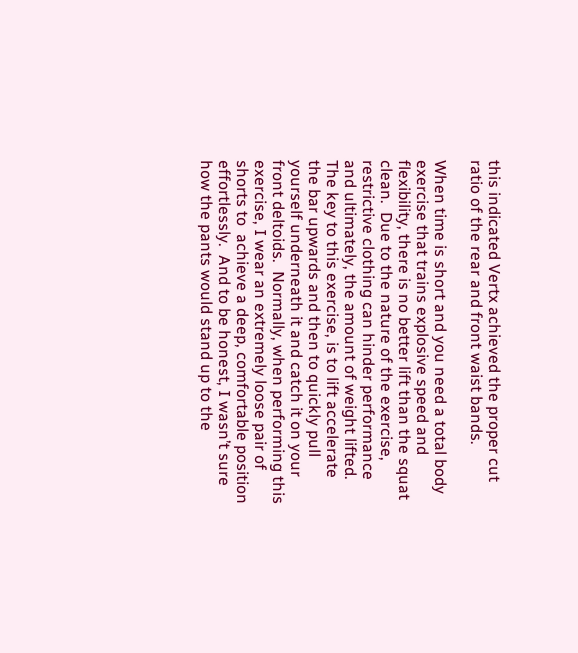this indicated Vertx achieved the proper cut ratio of the rear and front waist bands.

When time is short and you need a total body exercise that trains explosive speed and flexibility, there is no better lift than the squat clean.  Due to the nature of the exercise, restrictive clothing can hinder performance and ultimately, the amount of weight lifted.  The key to this exercise, is to lift accelerate the bar upwards and then to quickly pull yourself underneath it and catch it on your front deltoids.  Normally, when performing this exercise, I wear an extremely loose pair of shorts to  achieve a deep, comfortable position effortlessly.  And to be honest, I wasn’t sure how the pants would stand up to the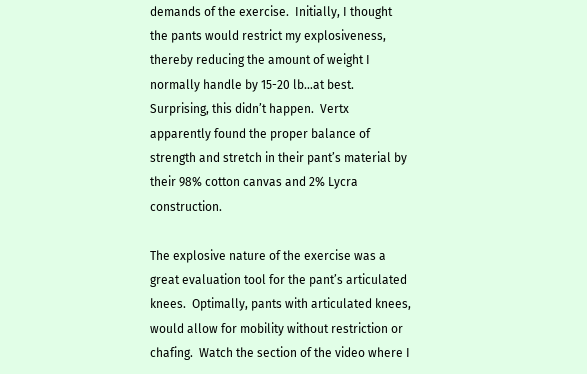demands of the exercise.  Initially, I thought the pants would restrict my explosiveness, thereby reducing the amount of weight I normally handle by 15-20 lb…at best.  Surprising, this didn’t happen.  Vertx apparently found the proper balance of strength and stretch in their pant’s material by their 98% cotton canvas and 2% Lycra construction.

The explosive nature of the exercise was a great evaluation tool for the pant’s articulated knees.  Optimally, pants with articulated knees, would allow for mobility without restriction or chafing.  Watch the section of the video where I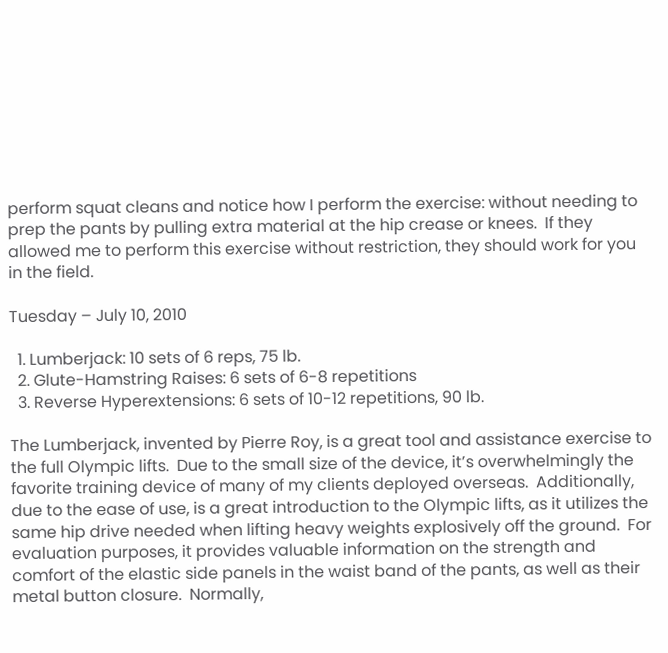perform squat cleans and notice how I perform the exercise: without needing to prep the pants by pulling extra material at the hip crease or knees.  If they allowed me to perform this exercise without restriction, they should work for you in the field.

Tuesday – July 10, 2010

  1. Lumberjack: 10 sets of 6 reps, 75 lb.
  2. Glute-Hamstring Raises: 6 sets of 6-8 repetitions
  3. Reverse Hyperextensions: 6 sets of 10-12 repetitions, 90 lb.

The Lumberjack, invented by Pierre Roy, is a great tool and assistance exercise to the full Olympic lifts.  Due to the small size of the device, it’s overwhelmingly the favorite training device of many of my clients deployed overseas.  Additionally, due to the ease of use, is a great introduction to the Olympic lifts, as it utilizes the same hip drive needed when lifting heavy weights explosively off the ground.  For evaluation purposes, it provides valuable information on the strength and comfort of the elastic side panels in the waist band of the pants, as well as their metal button closure.  Normally,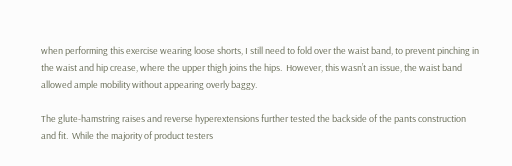when performing this exercise wearing loose shorts, I still need to fold over the waist band, to prevent pinching in the waist and hip crease, where the upper thigh joins the hips.  However, this wasn’t an issue, the waist band allowed ample mobility without appearing overly baggy.

The glute-hamstring raises and reverse hyperextensions further tested the backside of the pants construction and fit.  While the majority of product testers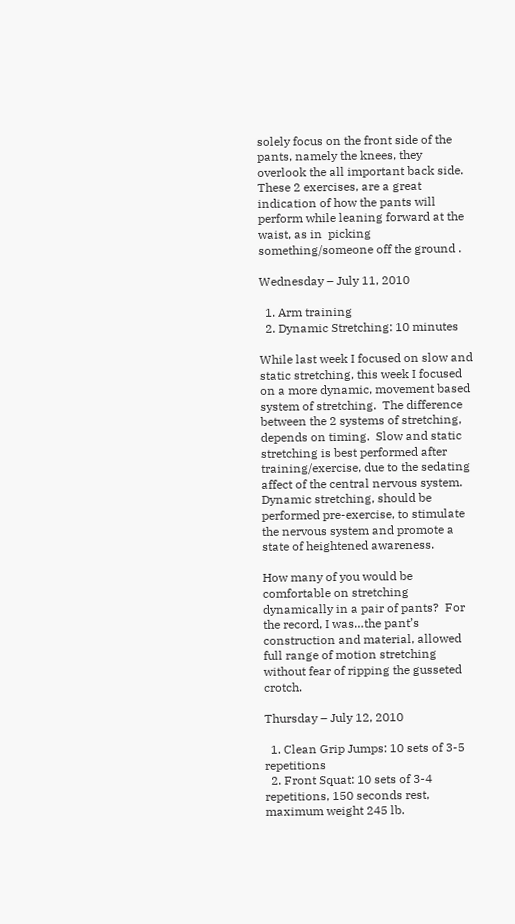solely focus on the front side of the pants, namely the knees, they overlook the all important back side.  These 2 exercises, are a great indication of how the pants will perform while leaning forward at the waist, as in  picking something/someone off the ground .

Wednesday – July 11, 2010

  1. Arm training
  2. Dynamic Stretching: 10 minutes

While last week I focused on slow and static stretching, this week I focused on a more dynamic, movement based system of stretching.  The difference between the 2 systems of stretching, depends on timing.  Slow and static stretching is best performed after training/exercise, due to the sedating affect of the central nervous system.  Dynamic stretching, should be performed pre-exercise, to stimulate the nervous system and promote a state of heightened awareness.

How many of you would be comfortable on stretching dynamically in a pair of pants?  For the record, I was…the pant’s construction and material, allowed full range of motion stretching without fear of ripping the gusseted crotch.

Thursday – July 12, 2010

  1. Clean Grip Jumps: 10 sets of 3-5 repetitions
  2. Front Squat: 10 sets of 3-4 repetitions, 150 seconds rest, maximum weight 245 lb.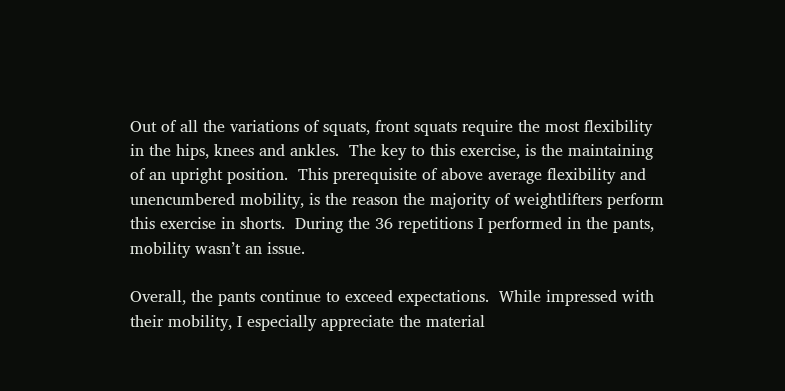Out of all the variations of squats, front squats require the most flexibility in the hips, knees and ankles.  The key to this exercise, is the maintaining of an upright position.  This prerequisite of above average flexibility and unencumbered mobility, is the reason the majority of weightlifters perform this exercise in shorts.  During the 36 repetitions I performed in the pants, mobility wasn’t an issue.

Overall, the pants continue to exceed expectations.  While impressed with their mobility, I especially appreciate the material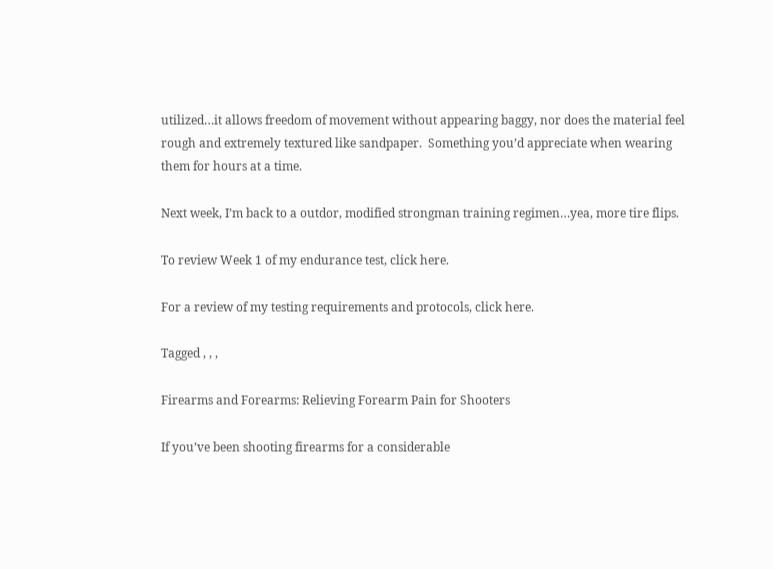utilized…it allows freedom of movement without appearing baggy, nor does the material feel rough and extremely textured like sandpaper.  Something you’d appreciate when wearing them for hours at a time.

Next week, I’m back to a outdor, modified strongman training regimen…yea, more tire flips.

To review Week 1 of my endurance test, click here.

For a review of my testing requirements and protocols, click here.

Tagged , , ,

Firearms and Forearms: Relieving Forearm Pain for Shooters

If you’ve been shooting firearms for a considerable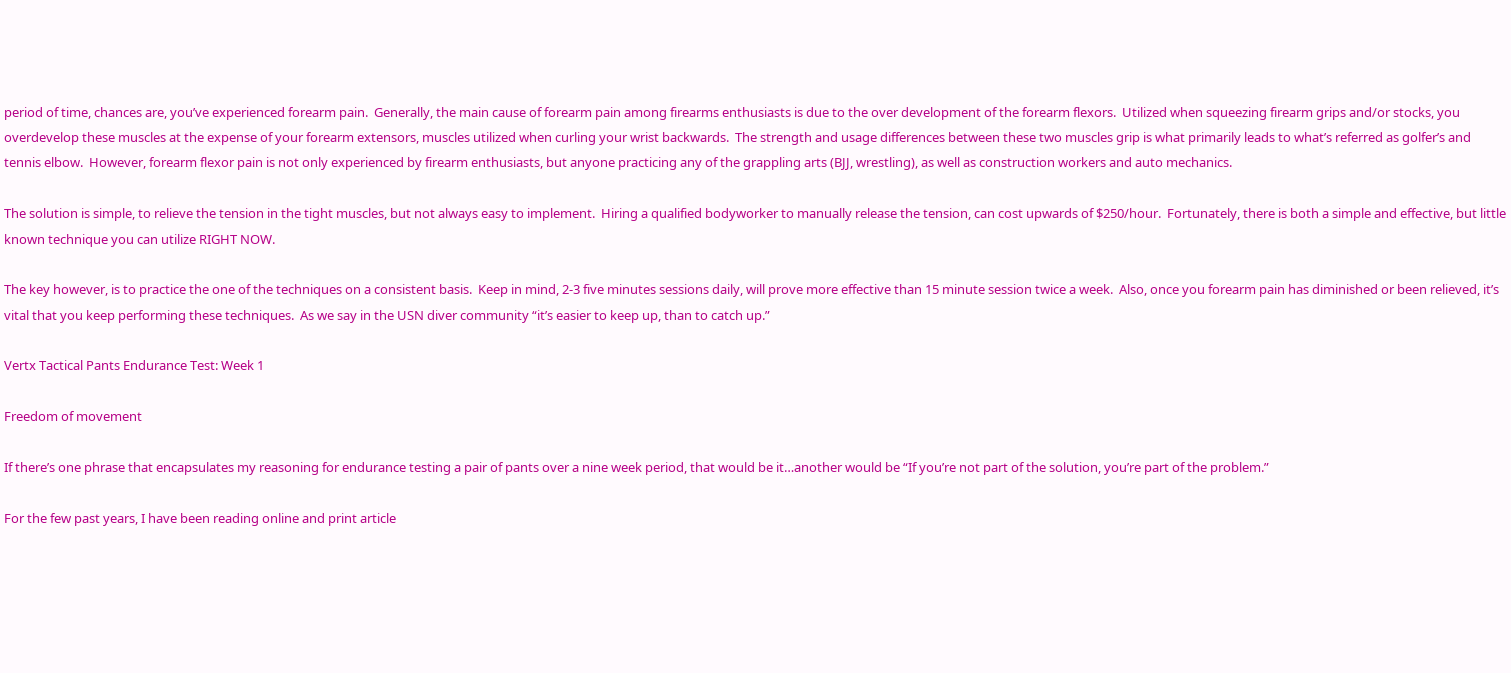period of time, chances are, you’ve experienced forearm pain.  Generally, the main cause of forearm pain among firearms enthusiasts is due to the over development of the forearm flexors.  Utilized when squeezing firearm grips and/or stocks, you overdevelop these muscles at the expense of your forearm extensors, muscles utilized when curling your wrist backwards.  The strength and usage differences between these two muscles grip is what primarily leads to what’s referred as golfer’s and tennis elbow.  However, forearm flexor pain is not only experienced by firearm enthusiasts, but anyone practicing any of the grappling arts (BJJ, wrestling), as well as construction workers and auto mechanics.

The solution is simple, to relieve the tension in the tight muscles, but not always easy to implement.  Hiring a qualified bodyworker to manually release the tension, can cost upwards of $250/hour.  Fortunately, there is both a simple and effective, but little known technique you can utilize RIGHT NOW.

The key however, is to practice the one of the techniques on a consistent basis.  Keep in mind, 2-3 five minutes sessions daily, will prove more effective than 15 minute session twice a week.  Also, once you forearm pain has diminished or been relieved, it’s vital that you keep performing these techniques.  As we say in the USN diver community “it’s easier to keep up, than to catch up.”

Vertx Tactical Pants Endurance Test: Week 1

Freedom of movement

If there’s one phrase that encapsulates my reasoning for endurance testing a pair of pants over a nine week period, that would be it…another would be “If you’re not part of the solution, you’re part of the problem.”

For the few past years, I have been reading online and print article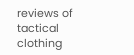reviews of tactical clothing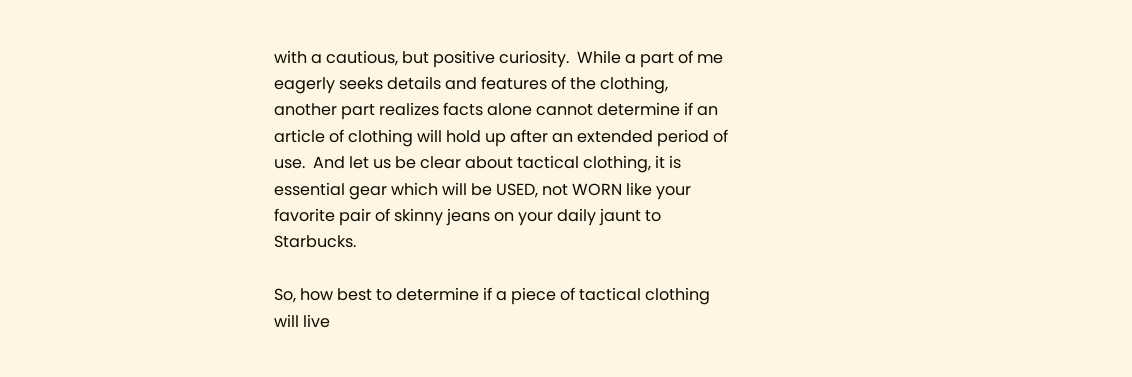with a cautious, but positive curiosity.  While a part of me eagerly seeks details and features of the clothing, another part realizes facts alone cannot determine if an article of clothing will hold up after an extended period of use.  And let us be clear about tactical clothing, it is essential gear which will be USED, not WORN like your favorite pair of skinny jeans on your daily jaunt to Starbucks.

So, how best to determine if a piece of tactical clothing will live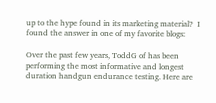up to the hype found in its marketing material?  I found the answer in one of my favorite blogs:

Over the past few years, ToddG of has been performing the most informative and longest duration handgun endurance testing. Here are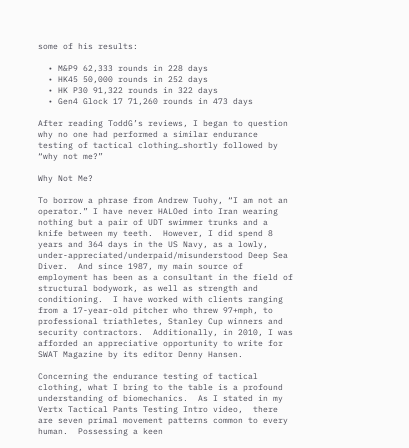some of his results:

  • M&P9 62,333 rounds in 228 days
  • HK45 50,000 rounds in 252 days
  • HK P30 91,322 rounds in 322 days
  • Gen4 Glock 17 71,260 rounds in 473 days

After reading ToddG’s reviews, I began to question why no one had performed a similar endurance testing of tactical clothing…shortly followed by “why not me?”

Why Not Me?

To borrow a phrase from Andrew Tuohy, “I am not an operator.” I have never HALOed into Iran wearing nothing but a pair of UDT swimmer trunks and a knife between my teeth.  However, I did spend 8 years and 364 days in the US Navy, as a lowly, under-appreciated/underpaid/misunderstood Deep Sea Diver.  And since 1987, my main source of employment has been as a consultant in the field of structural bodywork, as well as strength and conditioning.  I have worked with clients ranging from a 17-year-old pitcher who threw 97+mph, to professional triathletes, Stanley Cup winners and security contractors.  Additionally, in 2010, I was afforded an appreciative opportunity to write for SWAT Magazine by its editor Denny Hansen.

Concerning the endurance testing of tactical clothing, what I bring to the table is a profound understanding of biomechanics.  As I stated in my Vertx Tactical Pants Testing Intro video,  there are seven primal movement patterns common to every human.  Possessing a keen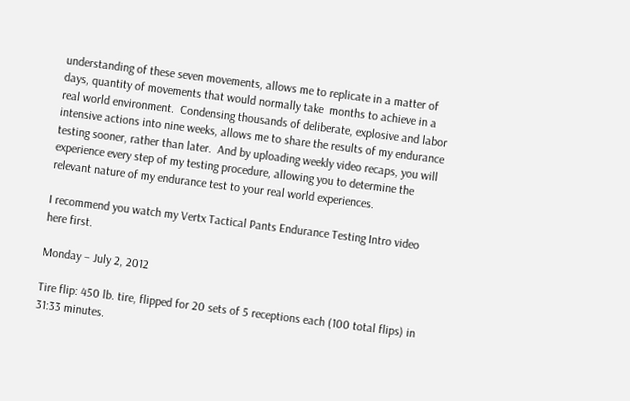understanding of these seven movements, allows me to replicate in a matter of days, quantity of movements that would normally take  months to achieve in a real world environment.  Condensing thousands of deliberate, explosive and labor intensive actions into nine weeks, allows me to share the results of my endurance testing sooner, rather than later.  And by uploading weekly video recaps, you will experience every step of my testing procedure, allowing you to determine the relevant nature of my endurance test to your real world experiences.

I recommend you watch my Vertx Tactical Pants Endurance Testing Intro video here first.

Monday – July 2, 2012

Tire flip: 450 lb. tire, flipped for 20 sets of 5 receptions each (100 total flips) in 31:33 minutes.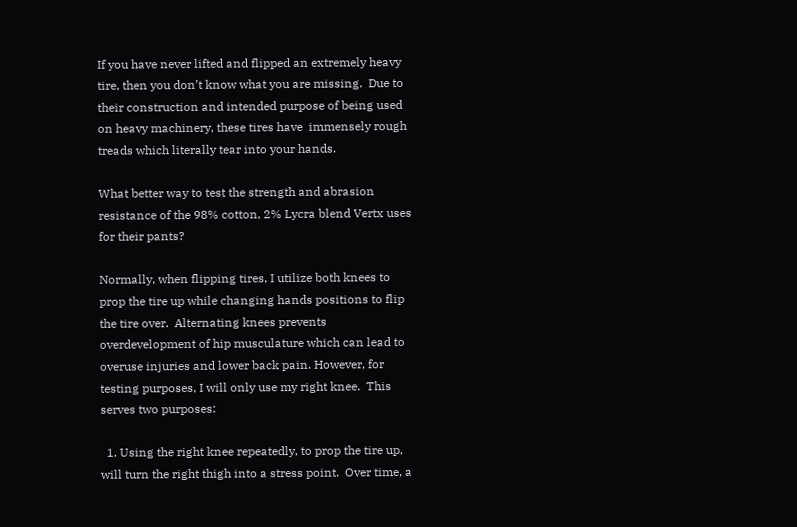If you have never lifted and flipped an extremely heavy tire, then you don’t know what you are missing.  Due to their construction and intended purpose of being used on heavy machinery, these tires have  immensely rough treads which literally tear into your hands.

What better way to test the strength and abrasion resistance of the 98% cotton, 2% Lycra blend Vertx uses for their pants?

Normally, when flipping tires, I utilize both knees to prop the tire up while changing hands positions to flip the tire over.  Alternating knees prevents overdevelopment of hip musculature which can lead to overuse injuries and lower back pain. However, for testing purposes, I will only use my right knee.  This serves two purposes:

  1. Using the right knee repeatedly, to prop the tire up, will turn the right thigh into a stress point.  Over time, a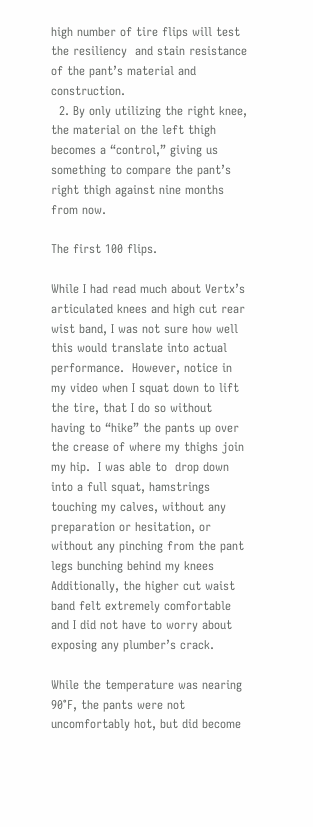high number of tire flips will test the resiliency  and stain resistance of the pant’s material and construction.
  2. By only utilizing the right knee, the material on the left thigh becomes a “control,” giving us something to compare the pant’s right thigh against nine months from now.

The first 100 flips.

While I had read much about Vertx’s articulated knees and high cut rear wist band, I was not sure how well this would translate into actual performance.  However, notice in my video when I squat down to lift the tire, that I do so without having to “hike” the pants up over the crease of where my thighs join my hip.  I was able to  drop down into a full squat, hamstrings touching my calves, without any preparation or hesitation, or without any pinching from the pant legs bunching behind my knees   Additionally, the higher cut waist band felt extremely comfortable and I did not have to worry about exposing any plumber’s crack.

While the temperature was nearing 90°F, the pants were not uncomfortably hot, but did become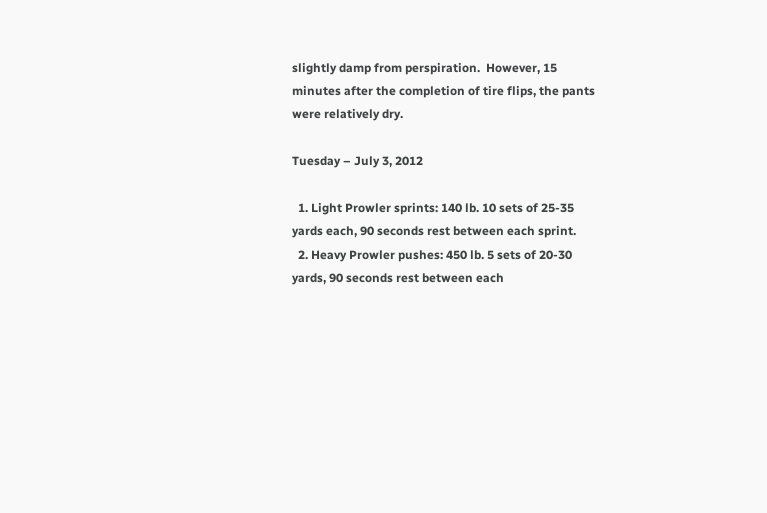slightly damp from perspiration.  However, 15 minutes after the completion of tire flips, the pants were relatively dry.

Tuesday – July 3, 2012

  1. Light Prowler sprints: 140 lb. 10 sets of 25-35 yards each, 90 seconds rest between each sprint.
  2. Heavy Prowler pushes: 450 lb. 5 sets of 20-30 yards, 90 seconds rest between each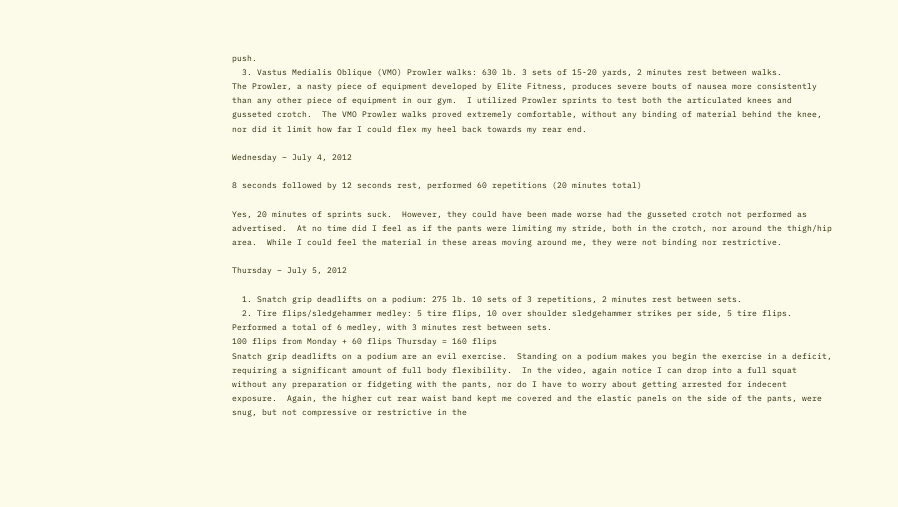push.
  3. Vastus Medialis Oblique (VMO) Prowler walks: 630 lb. 3 sets of 15-20 yards, 2 minutes rest between walks.
The Prowler, a nasty piece of equipment developed by Elite Fitness, produces severe bouts of nausea more consistently than any other piece of equipment in our gym.  I utilized Prowler sprints to test both the articulated knees and gusseted crotch.  The VMO Prowler walks proved extremely comfortable, without any binding of material behind the knee, nor did it limit how far I could flex my heel back towards my rear end.

Wednesday – July 4, 2012

8 seconds followed by 12 seconds rest, performed 60 repetitions (20 minutes total)

Yes, 20 minutes of sprints suck.  However, they could have been made worse had the gusseted crotch not performed as advertised.  At no time did I feel as if the pants were limiting my stride, both in the crotch, nor around the thigh/hip area.  While I could feel the material in these areas moving around me, they were not binding nor restrictive.

Thursday – July 5, 2012

  1. Snatch grip deadlifts on a podium: 275 lb. 10 sets of 3 repetitions, 2 minutes rest between sets.
  2. Tire flips/sledgehammer medley: 5 tire flips, 10 over shoulder sledgehammer strikes per side, 5 tire flips. Performed a total of 6 medley, with 3 minutes rest between sets.
100 flips from Monday + 60 flips Thursday = 160 flips
Snatch grip deadlifts on a podium are an evil exercise.  Standing on a podium makes you begin the exercise in a deficit, requiring a significant amount of full body flexibility.  In the video, again notice I can drop into a full squat without any preparation or fidgeting with the pants, nor do I have to worry about getting arrested for indecent exposure.  Again, the higher cut rear waist band kept me covered and the elastic panels on the side of the pants, were snug, but not compressive or restrictive in the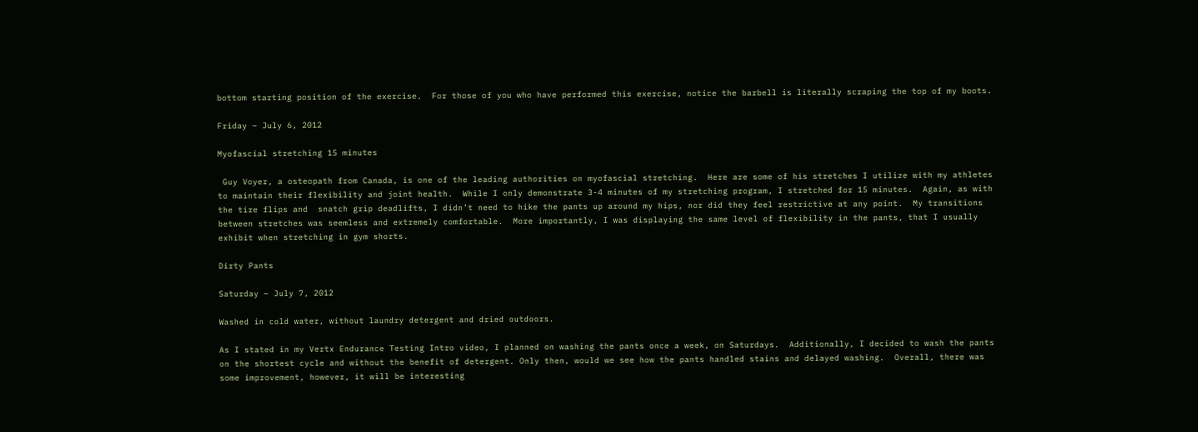bottom starting position of the exercise.  For those of you who have performed this exercise, notice the barbell is literally scraping the top of my boots.

Friday – July 6, 2012

Myofascial stretching 15 minutes

 Guy Voyer, a osteopath from Canada, is one of the leading authorities on myofascial stretching.  Here are some of his stretches I utilize with my athletes to maintain their flexibility and joint health.  While I only demonstrate 3-4 minutes of my stretching program, I stretched for 15 minutes.  Again, as with the tire flips and  snatch grip deadlifts, I didn’t need to hike the pants up around my hips, nor did they feel restrictive at any point.  My transitions between stretches was seemless and extremely comfortable.  More importantly, I was displaying the same level of flexibility in the pants, that I usually exhibit when stretching in gym shorts.

Dirty Pants

Saturday – July 7, 2012

Washed in cold water, without laundry detergent and dried outdoors.

As I stated in my Vertx Endurance Testing Intro video, I planned on washing the pants once a week, on Saturdays.  Additionally, I decided to wash the pants on the shortest cycle and without the benefit of detergent. Only then, would we see how the pants handled stains and delayed washing.  Overall, there was some improvement, however, it will be interesting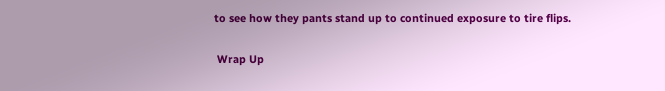to see how they pants stand up to continued exposure to tire flips.

 Wrap Up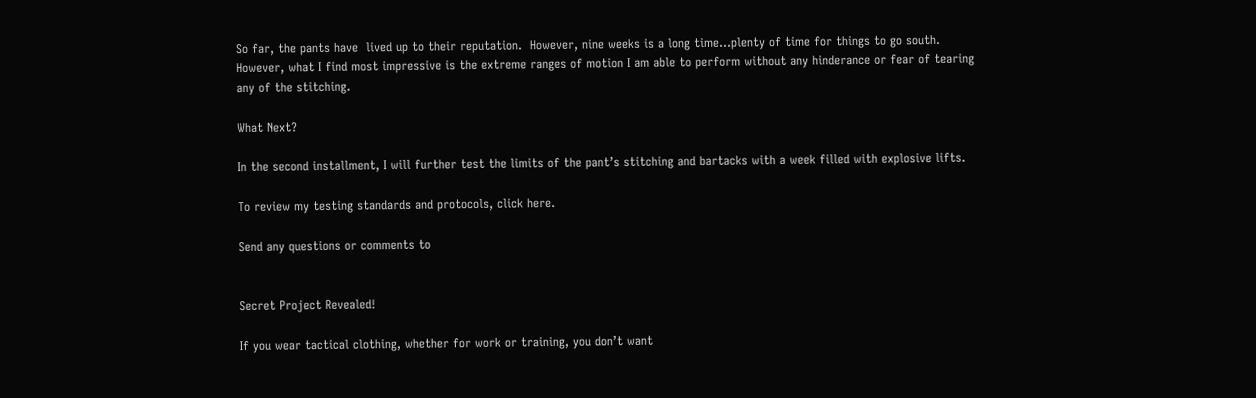So far, the pants have  lived up to their reputation.  However, nine weeks is a long time…plenty of time for things to go south.  However, what I find most impressive is the extreme ranges of motion I am able to perform without any hinderance or fear of tearing any of the stitching.

What Next?

In the second installment, I will further test the limits of the pant’s stitching and bartacks with a week filled with explosive lifts.

To review my testing standards and protocols, click here.

Send any questions or comments to


Secret Project Revealed!

If you wear tactical clothing, whether for work or training, you don’t want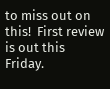to miss out on this!  First review is out this Friday.